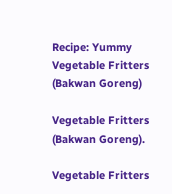Recipe: Yummy Vegetable Fritters (Bakwan Goreng)

Vegetable Fritters (Bakwan Goreng).

Vegetable Fritters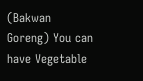(Bakwan Goreng) You can have Vegetable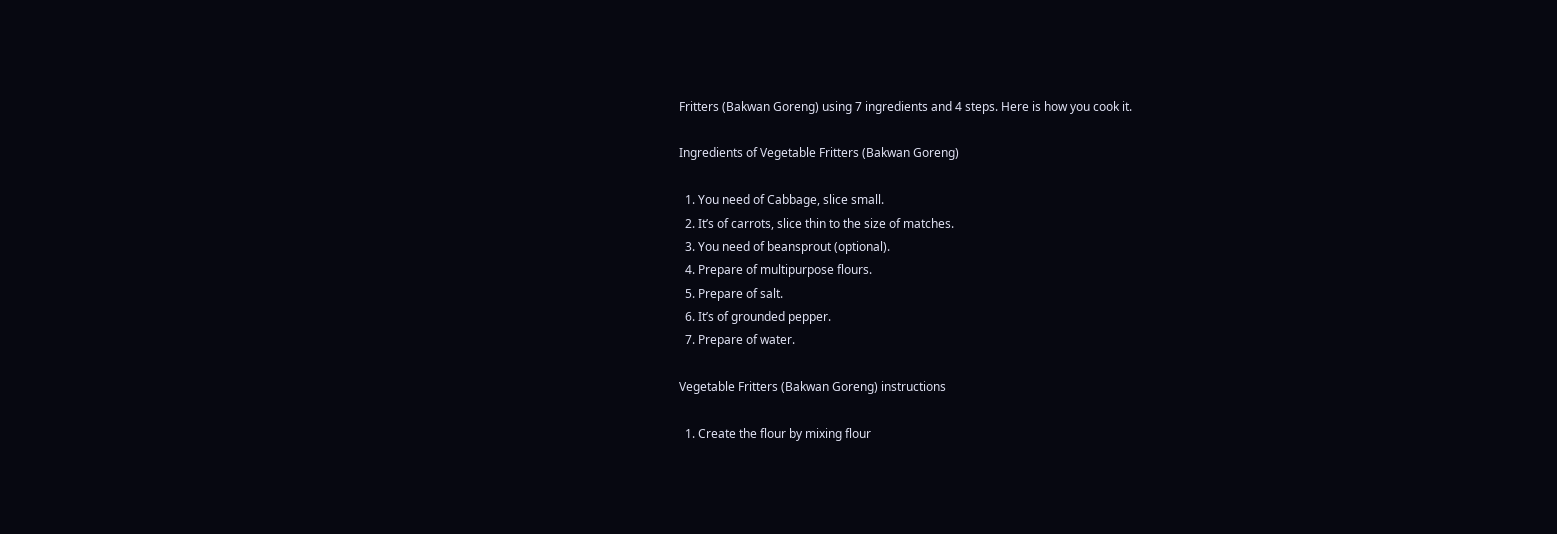Fritters (Bakwan Goreng) using 7 ingredients and 4 steps. Here is how you cook it.

Ingredients of Vegetable Fritters (Bakwan Goreng)

  1. You need of Cabbage, slice small.
  2. It’s of carrots, slice thin to the size of matches.
  3. You need of beansprout (optional).
  4. Prepare of multipurpose flours.
  5. Prepare of salt.
  6. It’s of grounded pepper.
  7. Prepare of water.

Vegetable Fritters (Bakwan Goreng) instructions

  1. Create the flour by mixing flour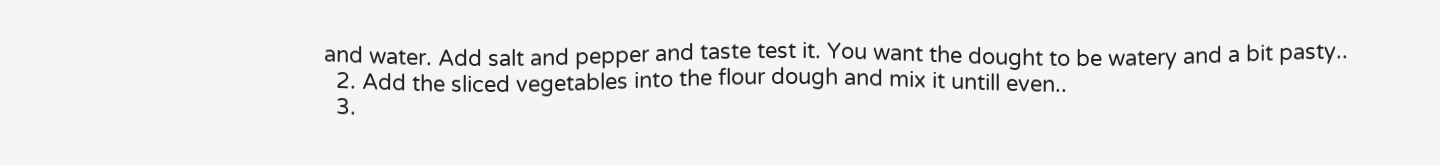and water. Add salt and pepper and taste test it. You want the dought to be watery and a bit pasty..
  2. Add the sliced vegetables into the flour dough and mix it untill even..
  3.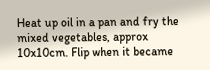Heat up oil in a pan and fry the mixed vegetables, approx 10x10cm. Flip when it became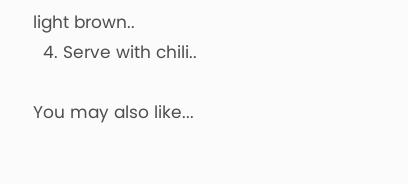light brown..
  4. Serve with chili..

You may also like...